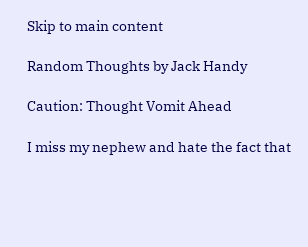Skip to main content

Random Thoughts by Jack Handy

Caution: Thought Vomit Ahead

I miss my nephew and hate the fact that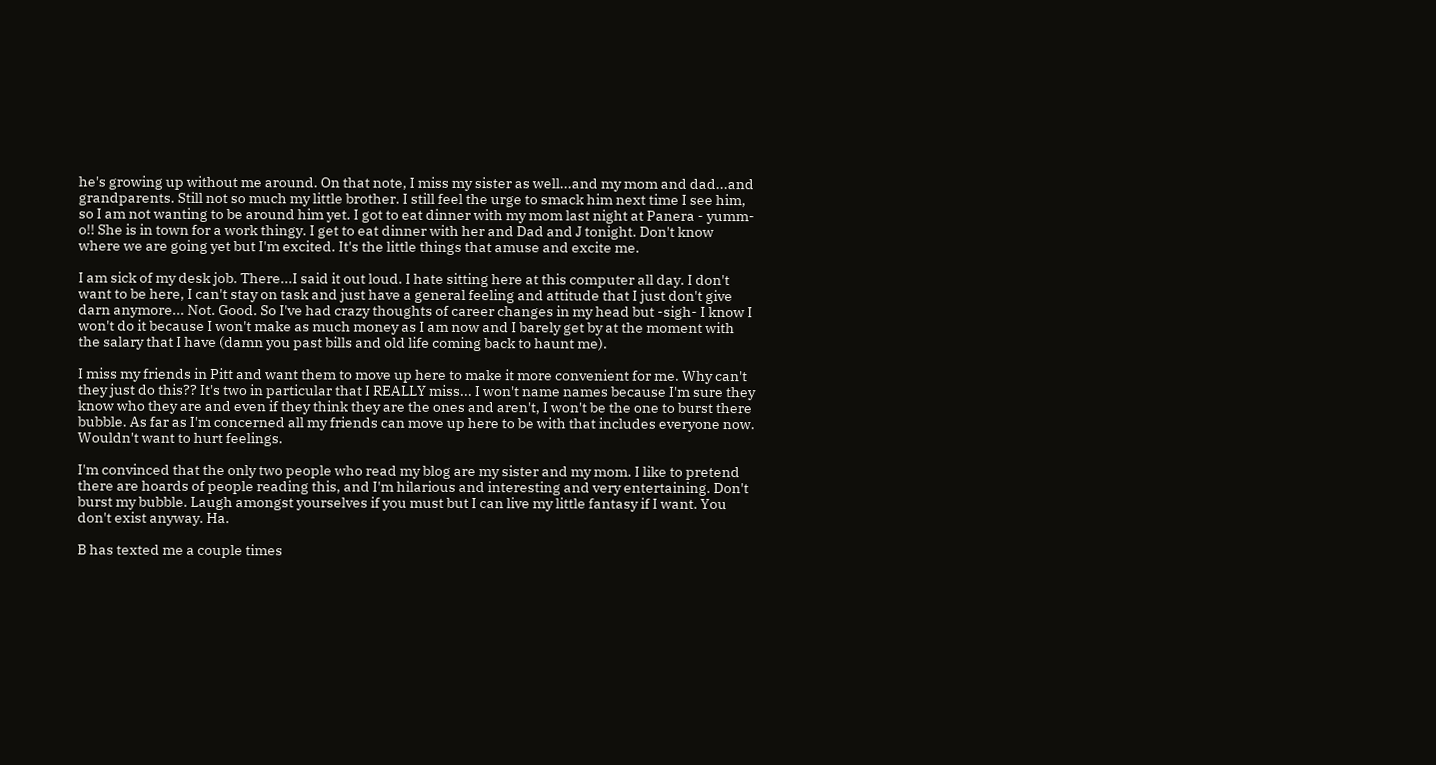he's growing up without me around. On that note, I miss my sister as well...and my mom and dad...and grandparents. Still not so much my little brother. I still feel the urge to smack him next time I see him, so I am not wanting to be around him yet. I got to eat dinner with my mom last night at Panera - yumm-o!! She is in town for a work thingy. I get to eat dinner with her and Dad and J tonight. Don't know where we are going yet but I'm excited. It's the little things that amuse and excite me.

I am sick of my desk job. There...I said it out loud. I hate sitting here at this computer all day. I don't want to be here, I can't stay on task and just have a general feeling and attitude that I just don't give darn anymore... Not. Good. So I've had crazy thoughts of career changes in my head but -sigh- I know I won't do it because I won't make as much money as I am now and I barely get by at the moment with the salary that I have (damn you past bills and old life coming back to haunt me).

I miss my friends in Pitt and want them to move up here to make it more convenient for me. Why can't they just do this?? It's two in particular that I REALLY miss... I won't name names because I'm sure they know who they are and even if they think they are the ones and aren't, I won't be the one to burst there bubble. As far as I'm concerned all my friends can move up here to be with that includes everyone now. Wouldn't want to hurt feelings.

I'm convinced that the only two people who read my blog are my sister and my mom. I like to pretend there are hoards of people reading this, and I'm hilarious and interesting and very entertaining. Don't burst my bubble. Laugh amongst yourselves if you must but I can live my little fantasy if I want. You don't exist anyway. Ha.

B has texted me a couple times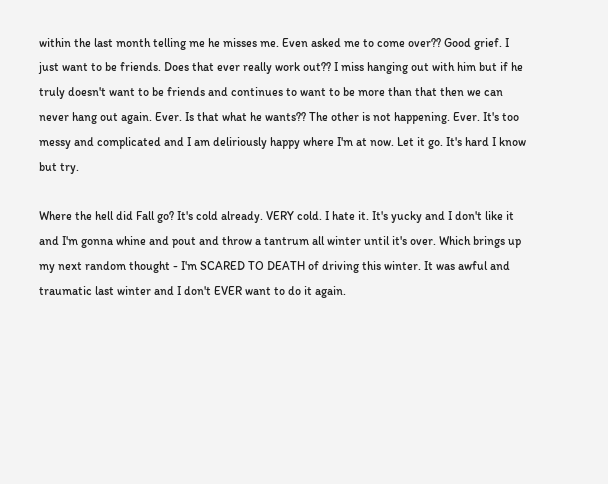within the last month telling me he misses me. Even asked me to come over?? Good grief. I just want to be friends. Does that ever really work out?? I miss hanging out with him but if he truly doesn't want to be friends and continues to want to be more than that then we can never hang out again. Ever. Is that what he wants?? The other is not happening. Ever. It's too messy and complicated and I am deliriously happy where I'm at now. Let it go. It's hard I know but try.

Where the hell did Fall go? It's cold already. VERY cold. I hate it. It's yucky and I don't like it and I'm gonna whine and pout and throw a tantrum all winter until it's over. Which brings up my next random thought - I'm SCARED TO DEATH of driving this winter. It was awful and traumatic last winter and I don't EVER want to do it again.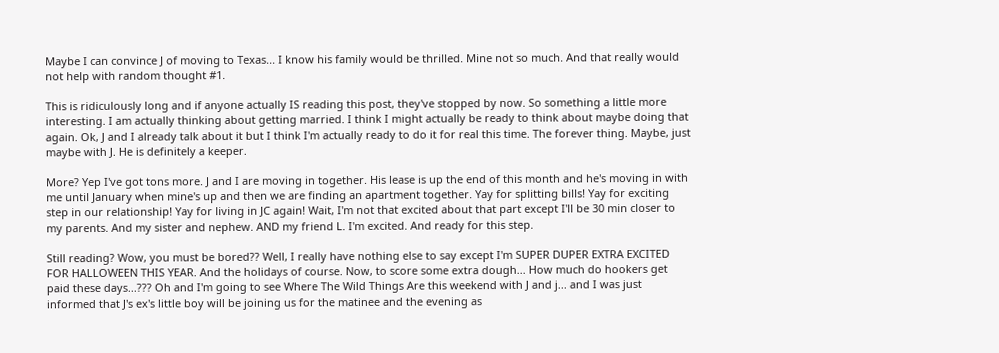Maybe I can convince J of moving to Texas... I know his family would be thrilled. Mine not so much. And that really would not help with random thought #1.

This is ridiculously long and if anyone actually IS reading this post, they've stopped by now. So something a little more interesting. I am actually thinking about getting married. I think I might actually be ready to think about maybe doing that again. Ok, J and I already talk about it but I think I'm actually ready to do it for real this time. The forever thing. Maybe, just maybe with J. He is definitely a keeper.

More? Yep I've got tons more. J and I are moving in together. His lease is up the end of this month and he's moving in with me until January when mine's up and then we are finding an apartment together. Yay for splitting bills! Yay for exciting step in our relationship! Yay for living in JC again! Wait, I'm not that excited about that part except I'll be 30 min closer to my parents. And my sister and nephew. AND my friend L. I'm excited. And ready for this step.

Still reading? Wow, you must be bored?? Well, I really have nothing else to say except I'm SUPER DUPER EXTRA EXCITED FOR HALLOWEEN THIS YEAR. And the holidays of course. Now, to score some extra dough... How much do hookers get paid these days...??? Oh and I'm going to see Where The Wild Things Are this weekend with J and j... and I was just informed that J's ex's little boy will be joining us for the matinee and the evening as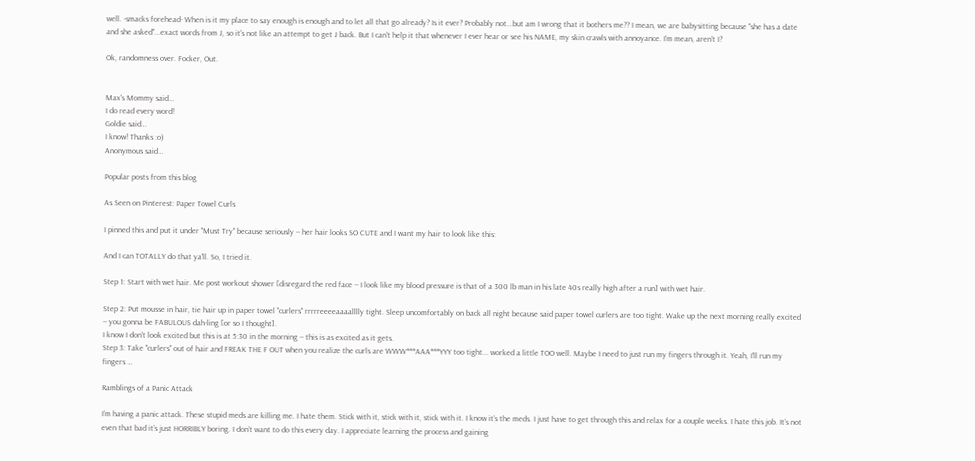well. -smacks forehead- When is it my place to say enough is enough and to let all that go already? Is it ever? Probably not...but am I wrong that it bothers me?? I mean, we are babysitting because "she has a date and she asked"...exact words from J, so it's not like an attempt to get J back. But I can't help it that whenever I ever hear or see his NAME, my skin crawls with annoyance. I'm mean, aren't I?

Ok, randomness over. Focker, Out.


Max's Mommy said…
I do read every word!
Goldie said…
I know! Thanks :o)
Anonymous said…

Popular posts from this blog

As Seen on Pinterest: Paper Towel Curls

I pinned this and put it under "Must Try" because seriously -- her hair looks SO CUTE and I want my hair to look like this:

And I can TOTALLY do that ya'll. So, I tried it.

Step 1: Start with wet hair. Me post workout shower [disregard the red face -- I look like my blood pressure is that of a 300 lb man in his late 40s really high after a run] with wet hair.

Step 2: Put mousse in hair, tie hair up in paper towel "curlers" rrrrreeeeaaaalllly tight. Sleep uncomfortably on back all night because said paper towel curlers are too tight. Wake up the next morning really excited -- you gonna be FABULOUS dah-ling [or so I thought].
I know I don't look excited but this is at 5:30 in the morning -- this is as excited as it gets.
Step 3: Take "curlers" out of hair and FREAK THE F OUT when you realize the curls are WWW***AAA***YYY too tight... worked a little TOO well. Maybe I need to just run my fingers through it. Yeah, I'll run my fingers …

Ramblings of a Panic Attack

I’m having a panic attack. These stupid meds are killing me. I hate them. Stick with it, stick with it, stick with it. I know it’s the meds. I just have to get through this and relax for a couple weeks. I hate this job. It’s not even that bad it’s just HORRIBLY boring. I don’t want to do this every day. I appreciate learning the process and gaining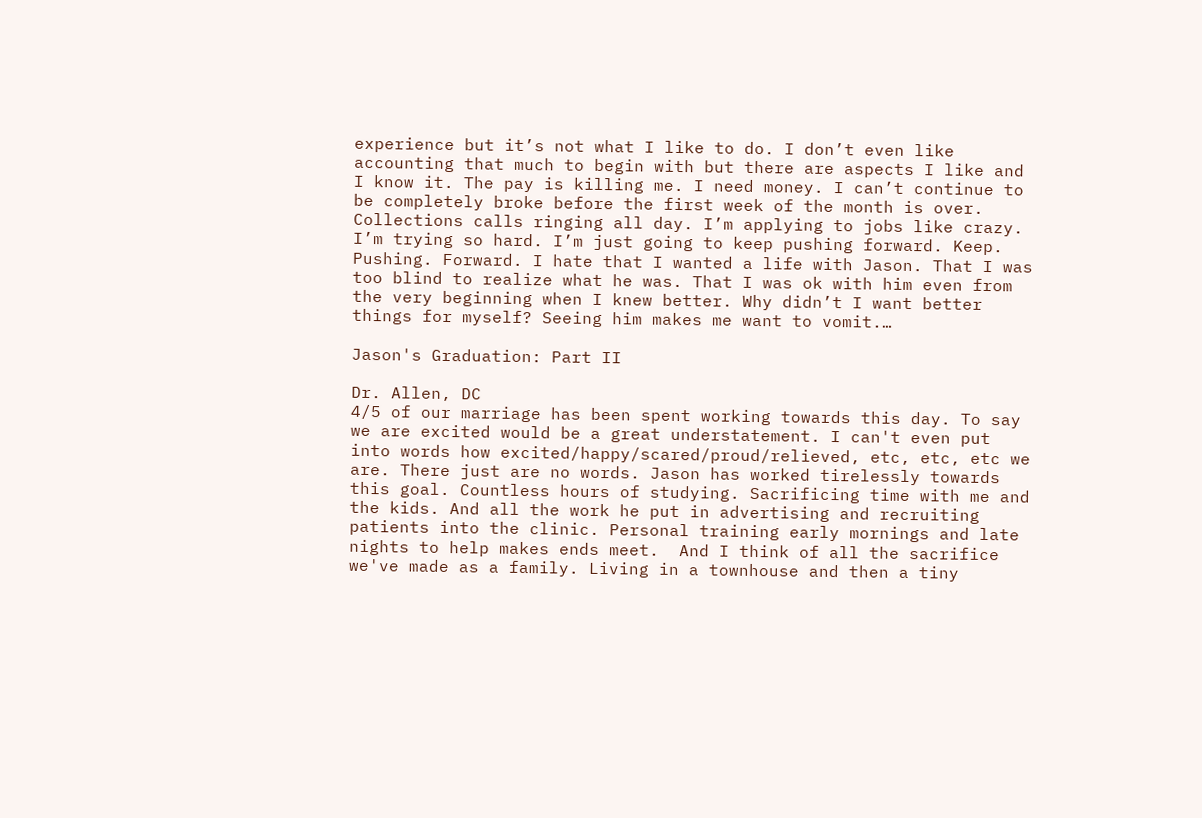experience but it’s not what I like to do. I don’t even like accounting that much to begin with but there are aspects I like and I know it. The pay is killing me. I need money. I can’t continue to be completely broke before the first week of the month is over. Collections calls ringing all day. I’m applying to jobs like crazy. I’m trying so hard. I’m just going to keep pushing forward. Keep. Pushing. Forward. I hate that I wanted a life with Jason. That I was too blind to realize what he was. That I was ok with him even from the very beginning when I knew better. Why didn’t I want better things for myself? Seeing him makes me want to vomit.…

Jason's Graduation: Part II

Dr. Allen, DC
4/5 of our marriage has been spent working towards this day. To say we are excited would be a great understatement. I can't even put into words how excited/happy/scared/proud/relieved, etc, etc, etc we are. There just are no words. Jason has worked tirelessly towards this goal. Countless hours of studying. Sacrificing time with me and the kids. And all the work he put in advertising and recruiting patients into the clinic. Personal training early mornings and late nights to help makes ends meet.  And I think of all the sacrifice we've made as a family. Living in a townhouse and then a tiny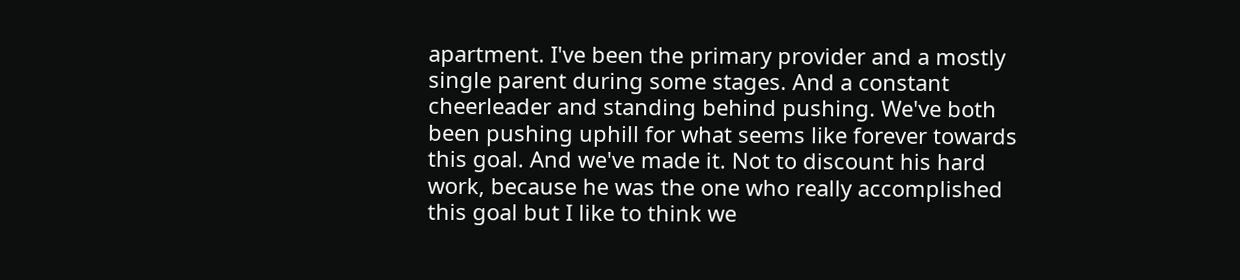apartment. I've been the primary provider and a mostly single parent during some stages. And a constant cheerleader and standing behind pushing. We've both been pushing uphill for what seems like forever towards this goal. And we've made it. Not to discount his hard work, because he was the one who really accomplished this goal but I like to think we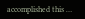accomplished this …